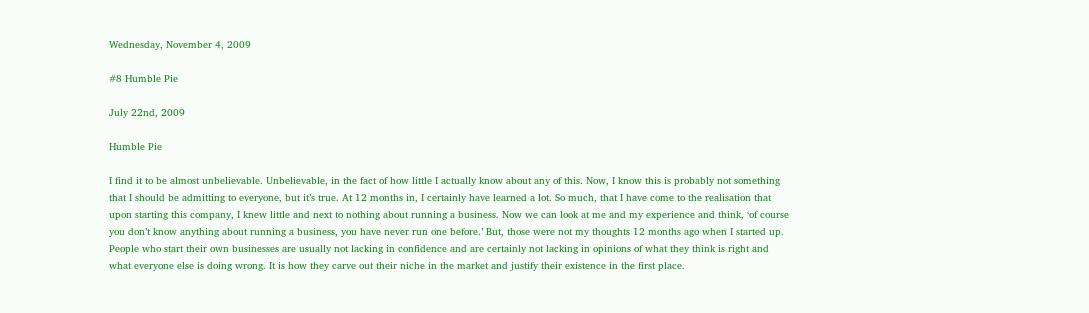Wednesday, November 4, 2009

#8 Humble Pie

July 22nd, 2009

Humble Pie

I find it to be almost unbelievable. Unbelievable, in the fact of how little I actually know about any of this. Now, I know this is probably not something that I should be admitting to everyone, but it’s true. At 12 months in, I certainly have learned a lot. So much, that I have come to the realisation that upon starting this company, I knew little and next to nothing about running a business. Now we can look at me and my experience and think, ‘of course you don’t know anything about running a business, you have never run one before.’ But, those were not my thoughts 12 months ago when I started up. People who start their own businesses are usually not lacking in confidence and are certainly not lacking in opinions of what they think is right and what everyone else is doing wrong. It is how they carve out their niche in the market and justify their existence in the first place.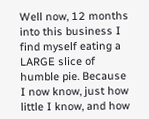Well now, 12 months into this business I find myself eating a LARGE slice of humble pie. Because I now know, just how little I know, and how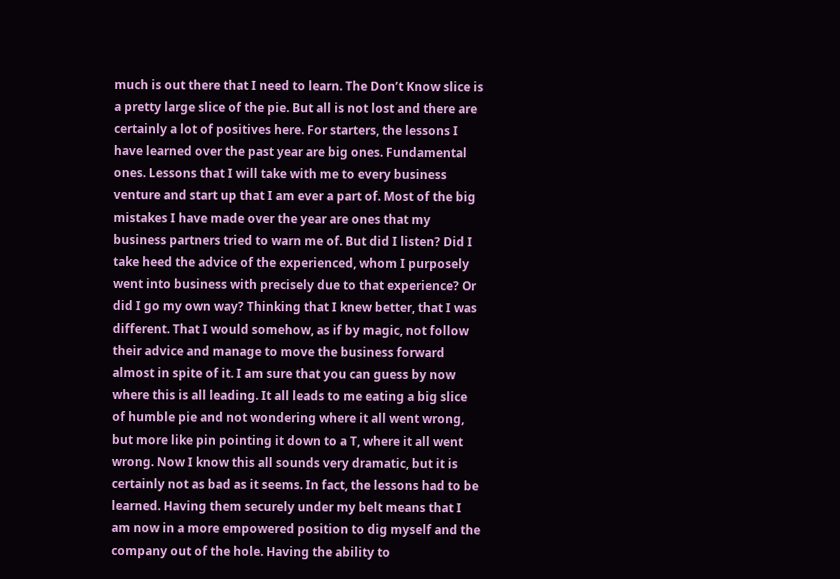much is out there that I need to learn. The Don’t Know slice is a pretty large slice of the pie. But all is not lost and there are certainly a lot of positives here. For starters, the lessons I have learned over the past year are big ones. Fundamental ones. Lessons that I will take with me to every business venture and start up that I am ever a part of. Most of the big mistakes I have made over the year are ones that my business partners tried to warn me of. But did I listen? Did I take heed the advice of the experienced, whom I purposely went into business with precisely due to that experience? Or did I go my own way? Thinking that I knew better, that I was different. That I would somehow, as if by magic, not follow their advice and manage to move the business forward almost in spite of it. I am sure that you can guess by now where this is all leading. It all leads to me eating a big slice of humble pie and not wondering where it all went wrong, but more like pin pointing it down to a T, where it all went wrong. Now I know this all sounds very dramatic, but it is certainly not as bad as it seems. In fact, the lessons had to be learned. Having them securely under my belt means that I am now in a more empowered position to dig myself and the company out of the hole. Having the ability to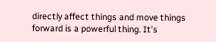directly affect things and move things forward is a powerful thing. It’s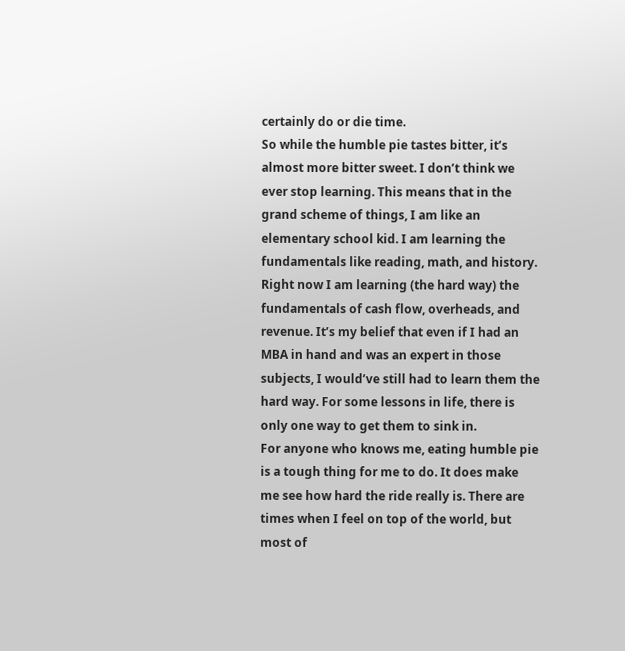certainly do or die time.
So while the humble pie tastes bitter, it’s almost more bitter sweet. I don’t think we ever stop learning. This means that in the grand scheme of things, I am like an elementary school kid. I am learning the fundamentals like reading, math, and history. Right now I am learning (the hard way) the fundamentals of cash flow, overheads, and revenue. It’s my belief that even if I had an MBA in hand and was an expert in those subjects, I would’ve still had to learn them the hard way. For some lessons in life, there is only one way to get them to sink in.
For anyone who knows me, eating humble pie is a tough thing for me to do. It does make me see how hard the ride really is. There are times when I feel on top of the world, but most of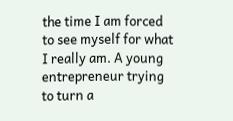the time I am forced to see myself for what I really am. A young entrepreneur trying to turn a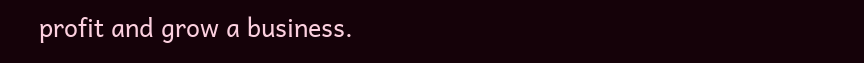profit and grow a business.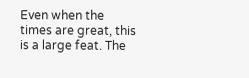Even when the times are great, this is a large feat. The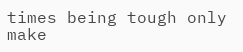times being tough only make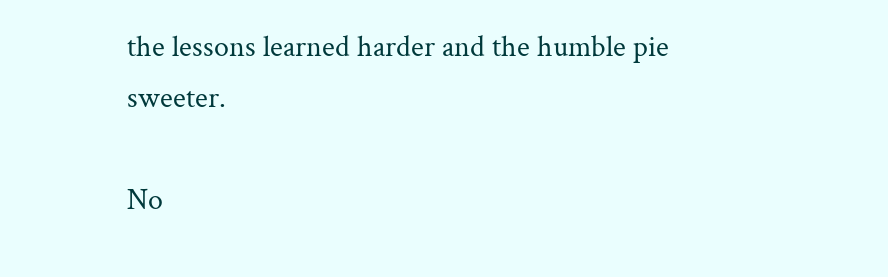the lessons learned harder and the humble pie sweeter.

No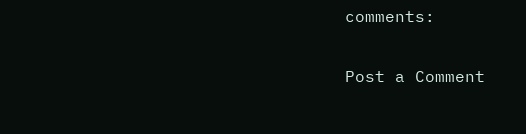comments:

Post a Comment